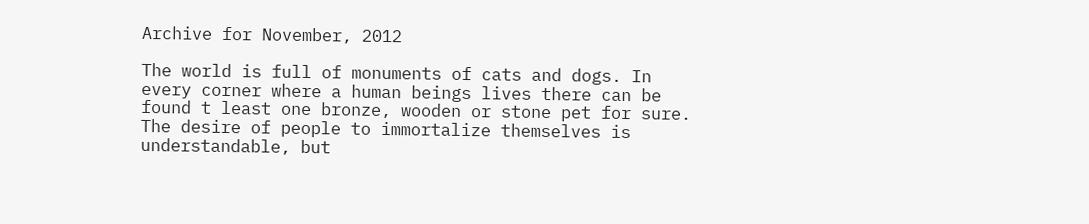Archive for November, 2012

The world is full of monuments of cats and dogs. In every corner where a human beings lives there can be found t least one bronze, wooden or stone pet for sure. The desire of people to immortalize themselves is understandable, but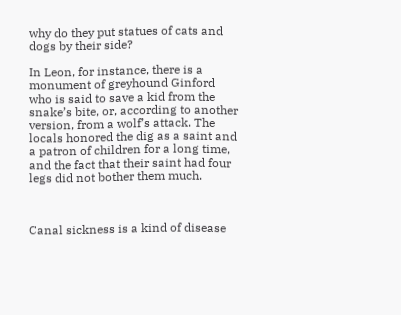why do they put statues of cats and dogs by their side?

In Leon, for instance, there is a monument of greyhound Ginford who is said to save a kid from the snake’s bite, or, according to another version, from a wolf’s attack. The locals honored the dig as a saint and a patron of children for a long time, and the fact that their saint had four legs did not bother them much.



Canal sickness is a kind of disease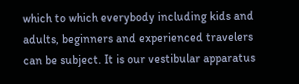which to which everybody including kids and adults, beginners and experienced travelers can be subject. It is our vestibular apparatus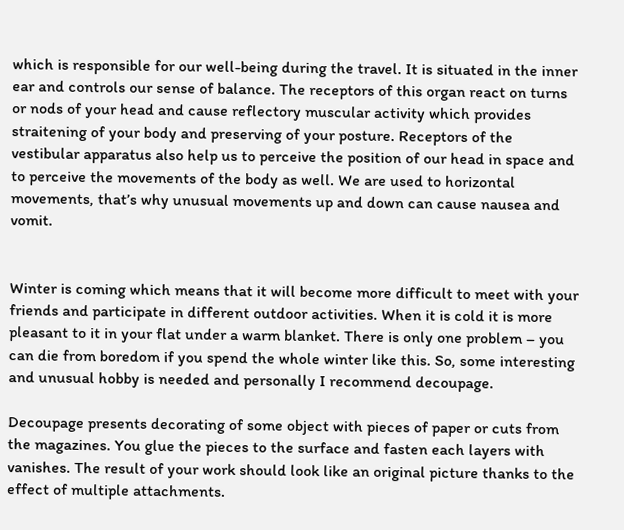which is responsible for our well-being during the travel. It is situated in the inner ear and controls our sense of balance. The receptors of this organ react on turns or nods of your head and cause reflectory muscular activity which provides straitening of your body and preserving of your posture. Receptors of the vestibular apparatus also help us to perceive the position of our head in space and to perceive the movements of the body as well. We are used to horizontal movements, that’s why unusual movements up and down can cause nausea and vomit.


Winter is coming which means that it will become more difficult to meet with your friends and participate in different outdoor activities. When it is cold it is more pleasant to it in your flat under a warm blanket. There is only one problem – you can die from boredom if you spend the whole winter like this. So, some interesting and unusual hobby is needed and personally I recommend decoupage.

Decoupage presents decorating of some object with pieces of paper or cuts from the magazines. You glue the pieces to the surface and fasten each layers with vanishes. The result of your work should look like an original picture thanks to the effect of multiple attachments.